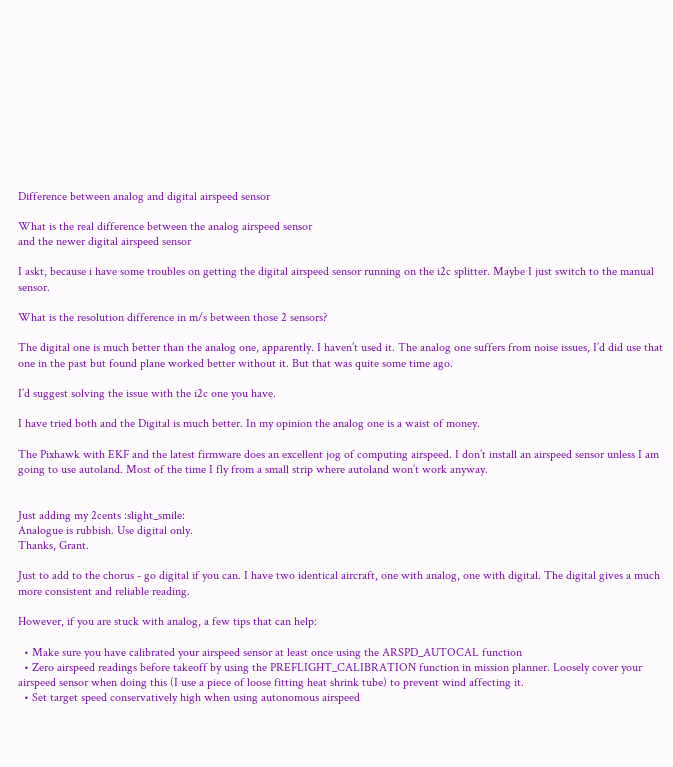Difference between analog and digital airspeed sensor

What is the real difference between the analog airspeed sensor
and the newer digital airspeed sensor

I askt, because i have some troubles on getting the digital airspeed sensor running on the i2c splitter. Maybe I just switch to the manual sensor.

What is the resolution difference in m/s between those 2 sensors?

The digital one is much better than the analog one, apparently. I haven’t used it. The analog one suffers from noise issues, I’d did use that one in the past but found plane worked better without it. But that was quite some time ago.

I’d suggest solving the issue with the i2c one you have.

I have tried both and the Digital is much better. In my opinion the analog one is a waist of money.

The Pixhawk with EKF and the latest firmware does an excellent jog of computing airspeed. I don’t install an airspeed sensor unless I am going to use autoland. Most of the time I fly from a small strip where autoland won’t work anyway.


Just adding my 2cents :slight_smile:
Analogue is rubbish. Use digital only.
Thanks, Grant.

Just to add to the chorus - go digital if you can. I have two identical aircraft, one with analog, one with digital. The digital gives a much more consistent and reliable reading.

However, if you are stuck with analog, a few tips that can help:

  • Make sure you have calibrated your airspeed sensor at least once using the ARSPD_AUTOCAL function
  • Zero airspeed readings before takeoff by using the PREFLIGHT_CALIBRATION function in mission planner. Loosely cover your airspeed sensor when doing this (I use a piece of loose fitting heat shrink tube) to prevent wind affecting it.
  • Set target speed conservatively high when using autonomous airspeed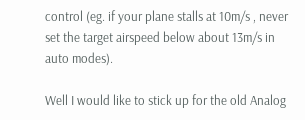control (eg. if your plane stalls at 10m/s , never set the target airspeed below about 13m/s in auto modes).

Well I would like to stick up for the old Analog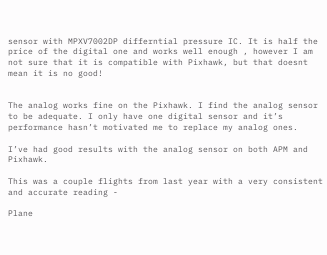sensor with MPXV7002DP differntial pressure IC. It is half the price of the digital one and works well enough , however I am not sure that it is compatible with Pixhawk, but that doesnt mean it is no good!


The analog works fine on the Pixhawk. I find the analog sensor to be adequate. I only have one digital sensor and it’s performance hasn’t motivated me to replace my analog ones.

I’ve had good results with the analog sensor on both APM and Pixhawk.

This was a couple flights from last year with a very consistent and accurate reading -

Plane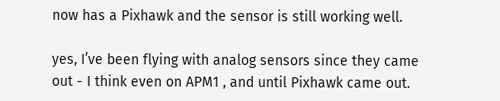now has a Pixhawk and the sensor is still working well.

yes, I’ve been flying with analog sensors since they came out - I think even on APM1 , and until Pixhawk came out.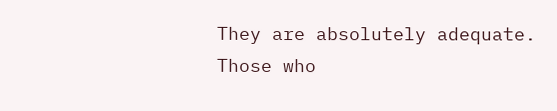They are absolutely adequate.
Those who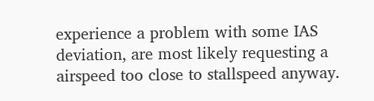experience a problem with some IAS deviation, are most likely requesting a airspeed too close to stallspeed anyway.